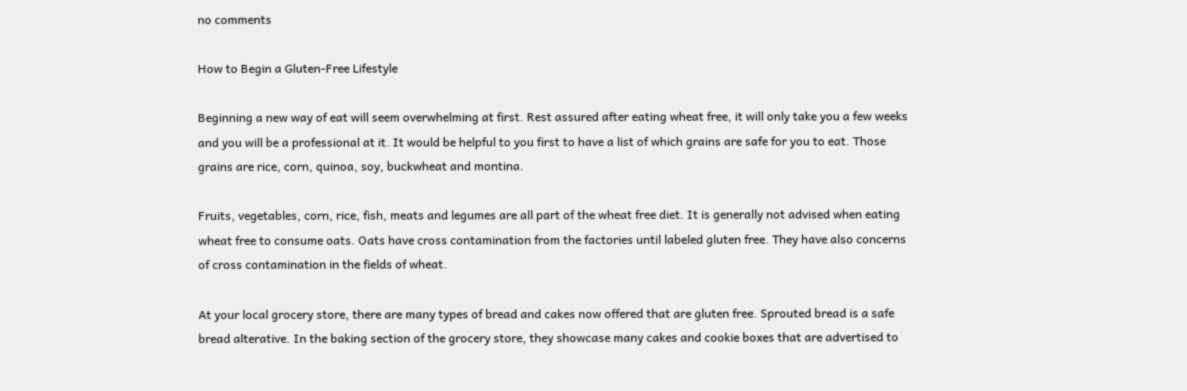no comments

How to Begin a Gluten-Free Lifestyle

Beginning a new way of eat will seem overwhelming at first. Rest assured after eating wheat free, it will only take you a few weeks and you will be a professional at it. It would be helpful to you first to have a list of which grains are safe for you to eat. Those grains are rice, corn, quinoa, soy, buckwheat and montina.

Fruits, vegetables, corn, rice, fish, meats and legumes are all part of the wheat free diet. It is generally not advised when eating wheat free to consume oats. Oats have cross contamination from the factories until labeled gluten free. They have also concerns of cross contamination in the fields of wheat.

At your local grocery store, there are many types of bread and cakes now offered that are gluten free. Sprouted bread is a safe bread alterative. In the baking section of the grocery store, they showcase many cakes and cookie boxes that are advertised to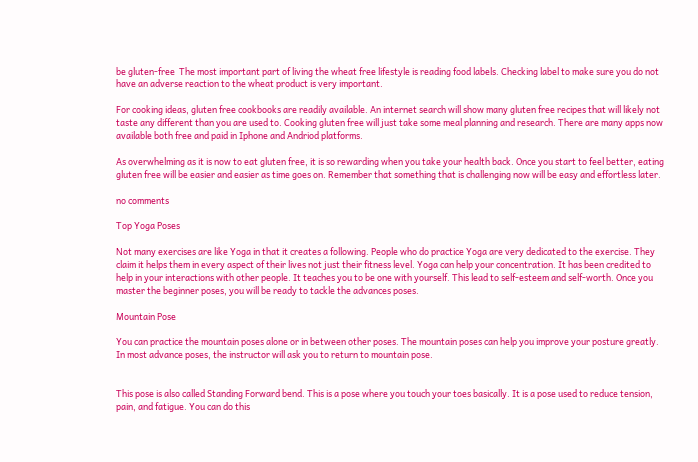be gluten-free  The most important part of living the wheat free lifestyle is reading food labels. Checking label to make sure you do not have an adverse reaction to the wheat product is very important.

For cooking ideas, gluten free cookbooks are readily available. An internet search will show many gluten free recipes that will likely not taste any different than you are used to. Cooking gluten free will just take some meal planning and research. There are many apps now available both free and paid in Iphone and Andriod platforms.

As overwhelming as it is now to eat gluten free, it is so rewarding when you take your health back. Once you start to feel better, eating gluten free will be easier and easier as time goes on. Remember that something that is challenging now will be easy and effortless later.

no comments

Top Yoga Poses

Not many exercises are like Yoga in that it creates a following. People who do practice Yoga are very dedicated to the exercise. They claim it helps them in every aspect of their lives not just their fitness level. Yoga can help your concentration. It has been credited to help in your interactions with other people. It teaches you to be one with yourself. This lead to self-esteem and self-worth. Once you master the beginner poses, you will be ready to tackle the advances poses.

Mountain Pose

You can practice the mountain poses alone or in between other poses. The mountain poses can help you improve your posture greatly. In most advance poses, the instructor will ask you to return to mountain pose.


This pose is also called Standing Forward bend. This is a pose where you touch your toes basically. It is a pose used to reduce tension, pain, and fatigue. You can do this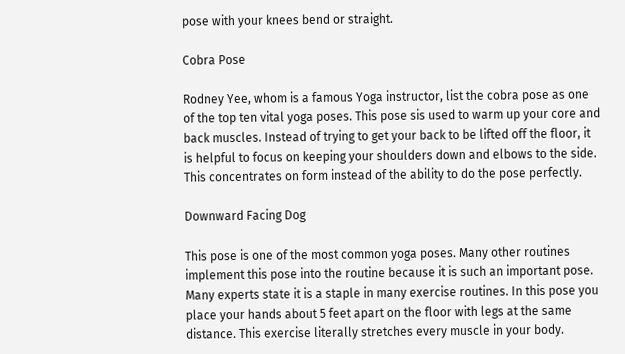pose with your knees bend or straight.

Cobra Pose

Rodney Yee, whom is a famous Yoga instructor, list the cobra pose as one of the top ten vital yoga poses. This pose sis used to warm up your core and back muscles. Instead of trying to get your back to be lifted off the floor, it is helpful to focus on keeping your shoulders down and elbows to the side. This concentrates on form instead of the ability to do the pose perfectly.

Downward Facing Dog

This pose is one of the most common yoga poses. Many other routines implement this pose into the routine because it is such an important pose. Many experts state it is a staple in many exercise routines. In this pose you place your hands about 5 feet apart on the floor with legs at the same distance. This exercise literally stretches every muscle in your body.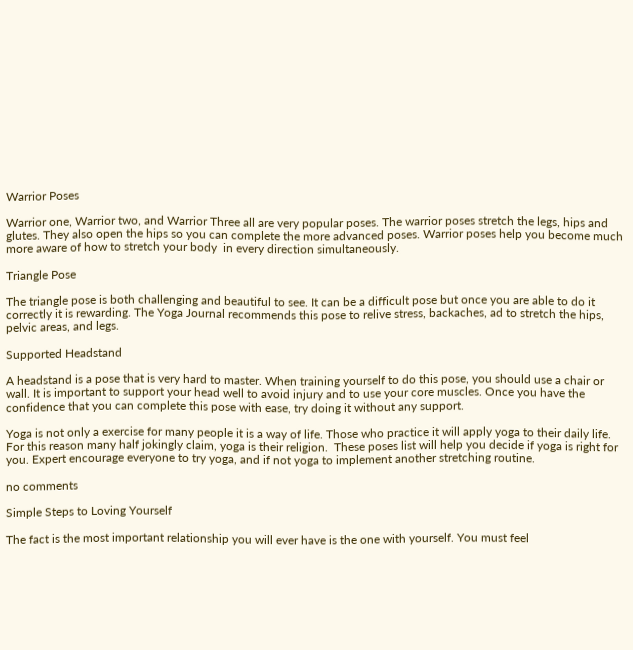Warrior Poses

Warrior one, Warrior two, and Warrior Three all are very popular poses. The warrior poses stretch the legs, hips and glutes. They also open the hips so you can complete the more advanced poses. Warrior poses help you become much more aware of how to stretch your body  in every direction simultaneously.

Triangle Pose

The triangle pose is both challenging and beautiful to see. It can be a difficult pose but once you are able to do it correctly it is rewarding. The Yoga Journal recommends this pose to relive stress, backaches, ad to stretch the hips, pelvic areas, and legs.

Supported Headstand

A headstand is a pose that is very hard to master. When training yourself to do this pose, you should use a chair or wall. It is important to support your head well to avoid injury and to use your core muscles. Once you have the confidence that you can complete this pose with ease, try doing it without any support.

Yoga is not only a exercise for many people it is a way of life. Those who practice it will apply yoga to their daily life. For this reason many half jokingly claim, yoga is their religion.  These poses list will help you decide if yoga is right for you. Expert encourage everyone to try yoga, and if not yoga to implement another stretching routine.

no comments

Simple Steps to Loving Yourself

The fact is the most important relationship you will ever have is the one with yourself. You must feel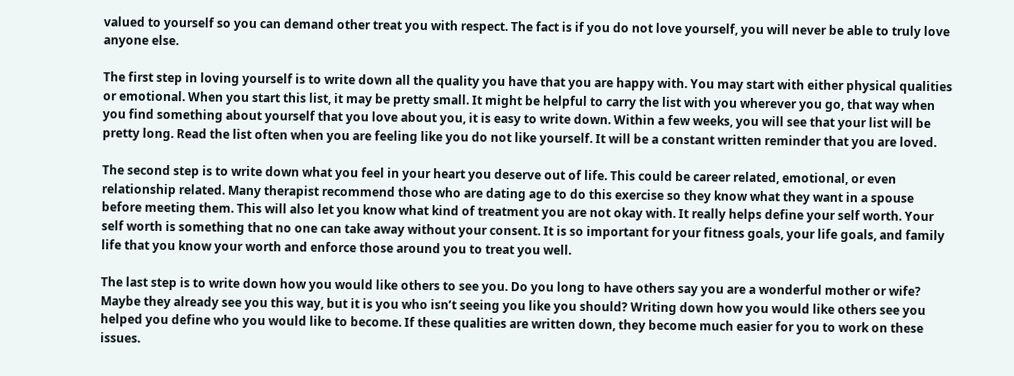valued to yourself so you can demand other treat you with respect. The fact is if you do not love yourself, you will never be able to truly love anyone else.

The first step in loving yourself is to write down all the quality you have that you are happy with. You may start with either physical qualities or emotional. When you start this list, it may be pretty small. It might be helpful to carry the list with you wherever you go, that way when you find something about yourself that you love about you, it is easy to write down. Within a few weeks, you will see that your list will be pretty long. Read the list often when you are feeling like you do not like yourself. It will be a constant written reminder that you are loved.

The second step is to write down what you feel in your heart you deserve out of life. This could be career related, emotional, or even relationship related. Many therapist recommend those who are dating age to do this exercise so they know what they want in a spouse before meeting them. This will also let you know what kind of treatment you are not okay with. It really helps define your self worth. Your self worth is something that no one can take away without your consent. It is so important for your fitness goals, your life goals, and family life that you know your worth and enforce those around you to treat you well.

The last step is to write down how you would like others to see you. Do you long to have others say you are a wonderful mother or wife? Maybe they already see you this way, but it is you who isn’t seeing you like you should? Writing down how you would like others see you helped you define who you would like to become. If these qualities are written down, they become much easier for you to work on these issues.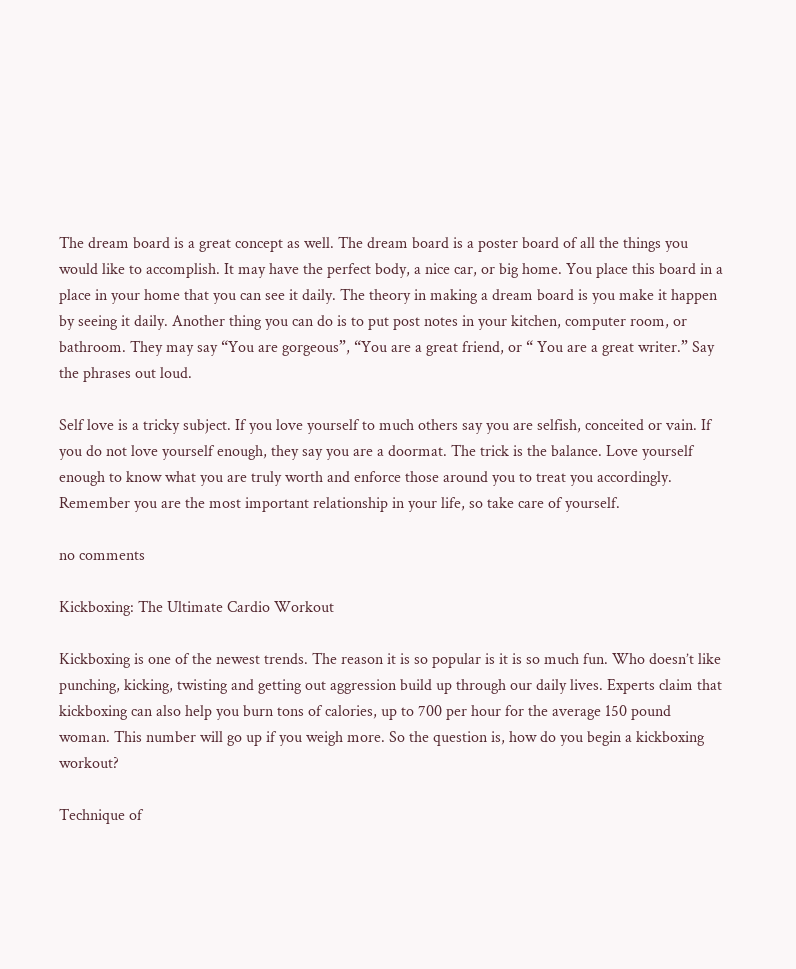The dream board is a great concept as well. The dream board is a poster board of all the things you would like to accomplish. It may have the perfect body, a nice car, or big home. You place this board in a place in your home that you can see it daily. The theory in making a dream board is you make it happen by seeing it daily. Another thing you can do is to put post notes in your kitchen, computer room, or bathroom. They may say “You are gorgeous”, “You are a great friend, or “ You are a great writer.” Say the phrases out loud.

Self love is a tricky subject. If you love yourself to much others say you are selfish, conceited or vain. If you do not love yourself enough, they say you are a doormat. The trick is the balance. Love yourself enough to know what you are truly worth and enforce those around you to treat you accordingly. Remember you are the most important relationship in your life, so take care of yourself.

no comments

Kickboxing: The Ultimate Cardio Workout

Kickboxing is one of the newest trends. The reason it is so popular is it is so much fun. Who doesn’t like punching, kicking, twisting and getting out aggression build up through our daily lives. Experts claim that kickboxing can also help you burn tons of calories, up to 700 per hour for the average 150 pound woman. This number will go up if you weigh more. So the question is, how do you begin a kickboxing workout?

Technique of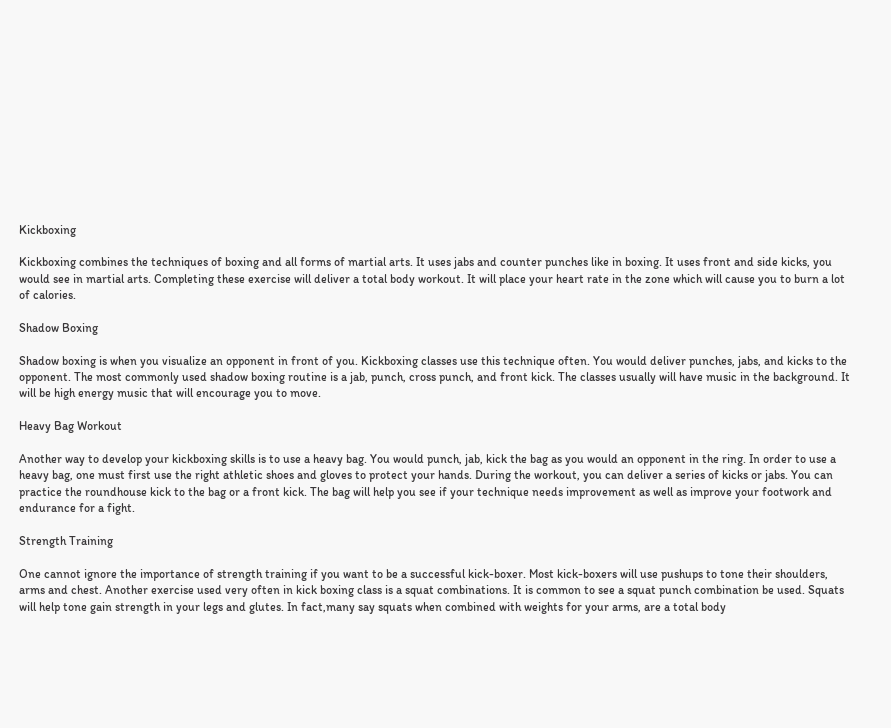Kickboxing

Kickboxing combines the techniques of boxing and all forms of martial arts. It uses jabs and counter punches like in boxing. It uses front and side kicks, you would see in martial arts. Completing these exercise will deliver a total body workout. It will place your heart rate in the zone which will cause you to burn a lot of calories.

Shadow Boxing

Shadow boxing is when you visualize an opponent in front of you. Kickboxing classes use this technique often. You would deliver punches, jabs, and kicks to the opponent. The most commonly used shadow boxing routine is a jab, punch, cross punch, and front kick. The classes usually will have music in the background. It will be high energy music that will encourage you to move.

Heavy Bag Workout

Another way to develop your kickboxing skills is to use a heavy bag. You would punch, jab, kick the bag as you would an opponent in the ring. In order to use a heavy bag, one must first use the right athletic shoes and gloves to protect your hands. During the workout, you can deliver a series of kicks or jabs. You can practice the roundhouse kick to the bag or a front kick. The bag will help you see if your technique needs improvement as well as improve your footwork and endurance for a fight.

Strength Training

One cannot ignore the importance of strength training if you want to be a successful kick-boxer. Most kick-boxers will use pushups to tone their shoulders, arms and chest. Another exercise used very often in kick boxing class is a squat combinations. It is common to see a squat punch combination be used. Squats will help tone gain strength in your legs and glutes. In fact,many say squats when combined with weights for your arms, are a total body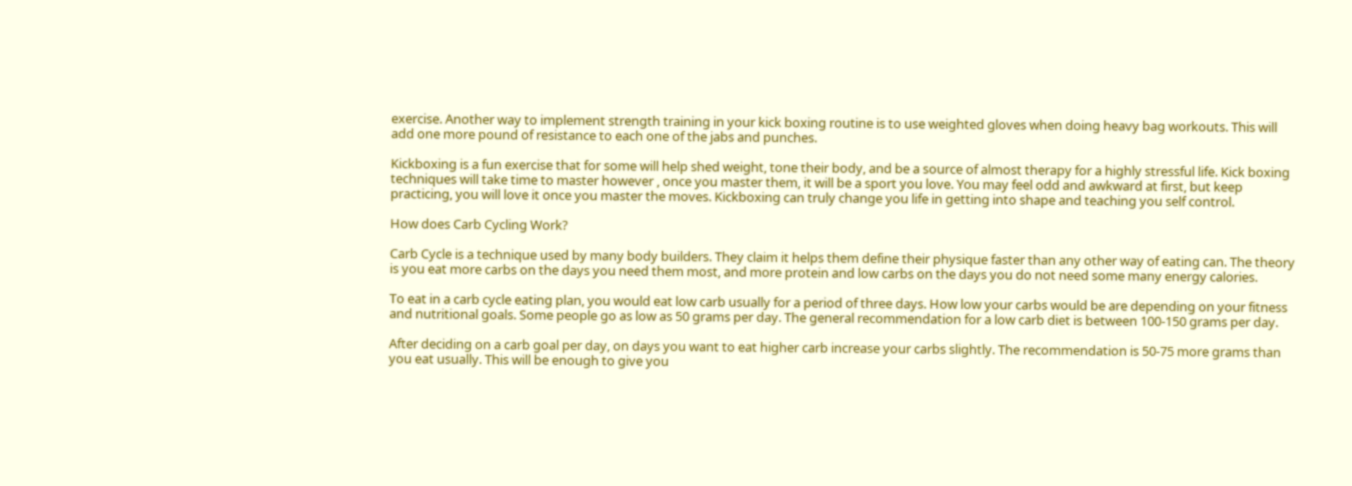exercise. Another way to implement strength training in your kick boxing routine is to use weighted gloves when doing heavy bag workouts. This will add one more pound of resistance to each one of the jabs and punches.

Kickboxing is a fun exercise that for some will help shed weight, tone their body, and be a source of almost therapy for a highly stressful life. Kick boxing techniques will take time to master however , once you master them, it will be a sport you love. You may feel odd and awkward at first, but keep practicing, you will love it once you master the moves. Kickboxing can truly change you life in getting into shape and teaching you self control.

How does Carb Cycling Work?

Carb Cycle is a technique used by many body builders. They claim it helps them define their physique faster than any other way of eating can. The theory is you eat more carbs on the days you need them most, and more protein and low carbs on the days you do not need some many energy calories.

To eat in a carb cycle eating plan, you would eat low carb usually for a period of three days. How low your carbs would be are depending on your fitness and nutritional goals. Some people go as low as 50 grams per day. The general recommendation for a low carb diet is between 100-150 grams per day.

After deciding on a carb goal per day, on days you want to eat higher carb increase your carbs slightly. The recommendation is 50-75 more grams than you eat usually. This will be enough to give you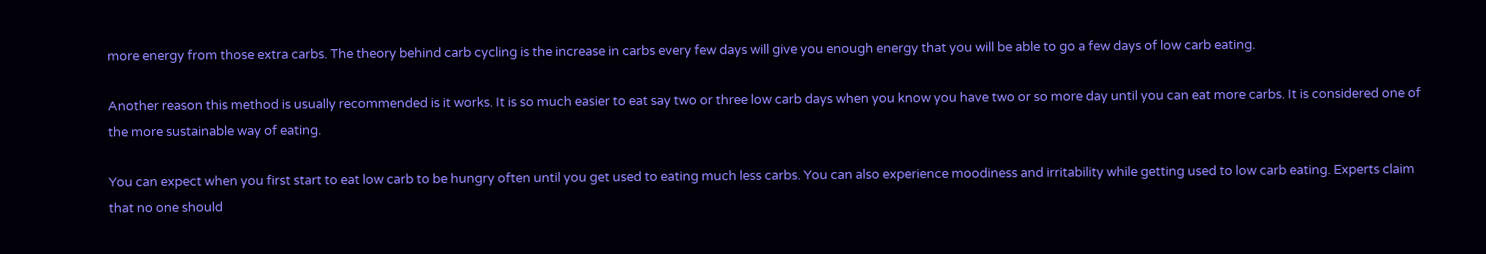more energy from those extra carbs. The theory behind carb cycling is the increase in carbs every few days will give you enough energy that you will be able to go a few days of low carb eating.

Another reason this method is usually recommended is it works. It is so much easier to eat say two or three low carb days when you know you have two or so more day until you can eat more carbs. It is considered one of the more sustainable way of eating.

You can expect when you first start to eat low carb to be hungry often until you get used to eating much less carbs. You can also experience moodiness and irritability while getting used to low carb eating. Experts claim that no one should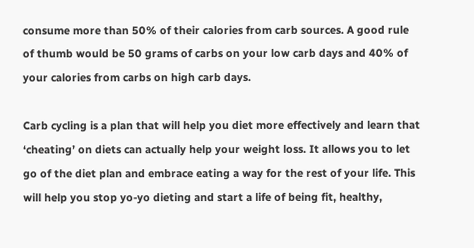consume more than 50% of their calories from carb sources. A good rule of thumb would be 50 grams of carbs on your low carb days and 40% of your calories from carbs on high carb days.

Carb cycling is a plan that will help you diet more effectively and learn that ‘cheating’ on diets can actually help your weight loss. It allows you to let go of the diet plan and embrace eating a way for the rest of your life. This will help you stop yo-yo dieting and start a life of being fit, healthy,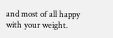and most of all happy with your weight.